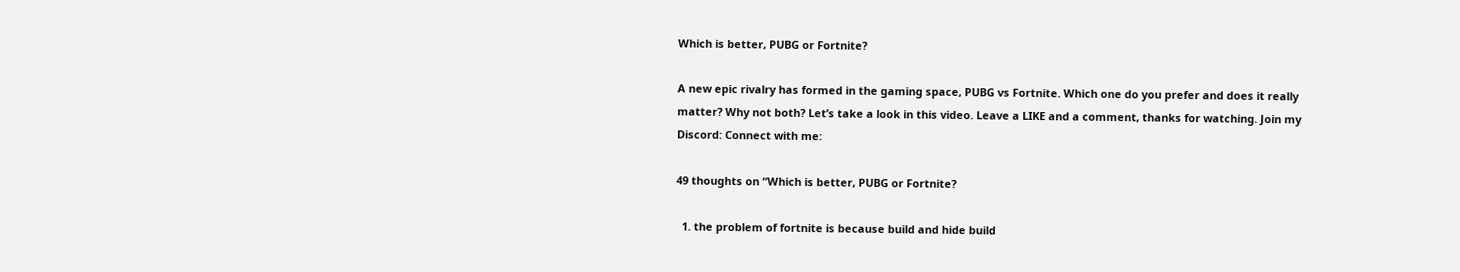Which is better, PUBG or Fortnite?

A new epic rivalry has formed in the gaming space, PUBG vs Fortnite. Which one do you prefer and does it really matter? Why not both? Let’s take a look in this video. Leave a LIKE and a comment, thanks for watching. Join my Discord: Connect with me:

49 thoughts on “Which is better, PUBG or Fortnite?

  1. the problem of fortnite is because build and hide build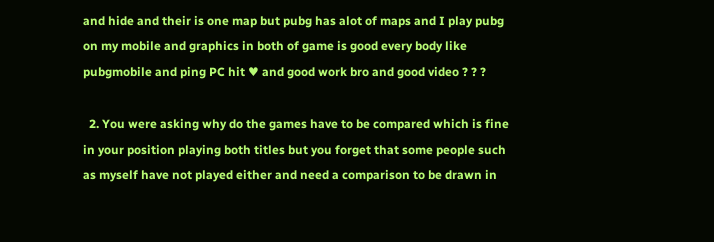and hide and their is one map but pubg has alot of maps and I play pubg on my mobile and graphics in both of game is good every body like pubgmobile and ping PC hit ♥ and good work bro and good video ? ? ?

  2. You were asking why do the games have to be compared which is fine in your position playing both titles but you forget that some people such as myself have not played either and need a comparison to be drawn in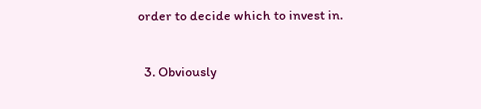order to decide which to invest in.

  3. Obviously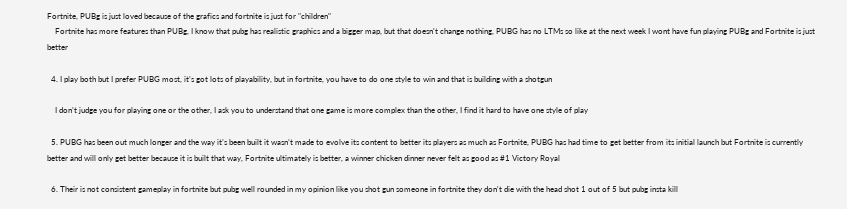Fortnite, PUBg is just loved because of the grafics and fortnite is just for "children"
    Fortnite has more features than PUBg, I know that pubg has realistic graphics and a bigger map, but that doesn't change nothing, PUBG has no LTMs so like at the next week I wont have fun playing PUBg and Fortnite is just better

  4. I play both but I prefer PUBG most, it’s got lots of playability, but in fortnite, you have to do one style to win and that is building with a shotgun

    I don’t judge you for playing one or the other, I ask you to understand that one game is more complex than the other, I find it hard to have one style of play

  5. PUBG has been out much longer and the way it’s been built it wasn’t made to evolve its content to better its players as much as Fortnite, PUBG has had time to get better from its initial launch but Fortnite is currently better and will only get better because it is built that way, Fortnite ultimately is better, a winner chicken dinner never felt as good as #1 Victory Royal

  6. Their is not consistent gameplay in fortnite but pubg well rounded in my opinion like you shot gun someone in fortnite they don't die with the head shot 1 out of 5 but pubg insta kill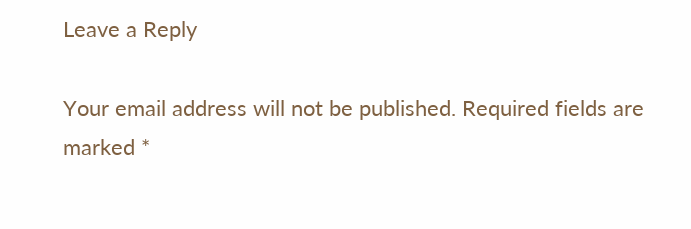Leave a Reply

Your email address will not be published. Required fields are marked *